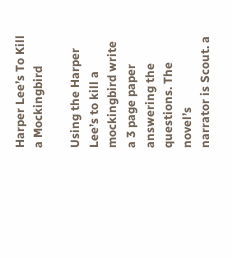Harper Lee’s To Kill a Mockingbird

Using the Harper Lee’s to kill a mockingbird write a 3 page paper answering the questions. The novel’s
narrator is Scout. a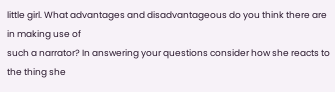little girl. What advantages and disadvantageous do you think there are in making use of
such a narrator? In answering your questions consider how she reacts to the thing she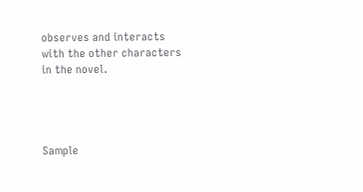observes and interacts
with the other characters in the novel.




Sample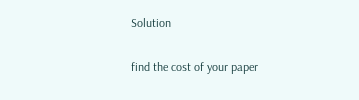Solution

find the cost of your paper